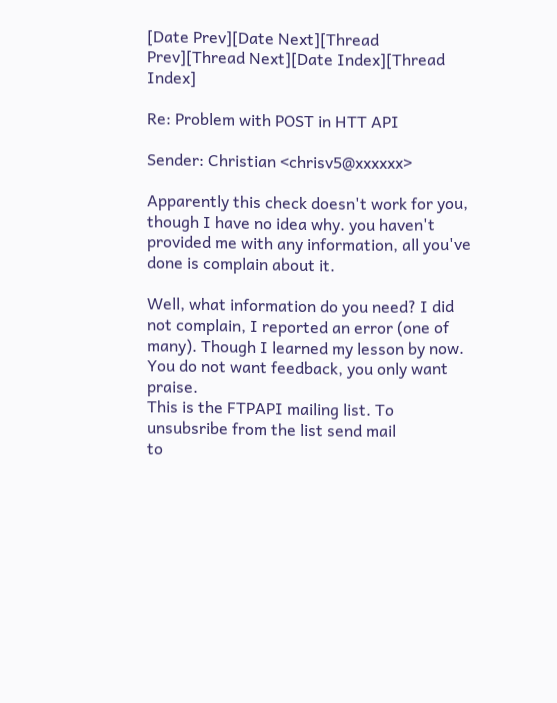[Date Prev][Date Next][Thread Prev][Thread Next][Date Index][Thread Index]

Re: Problem with POST in HTT API

Sender: Christian <chrisv5@xxxxxx>

Apparently this check doesn't work for you, though I have no idea why. you haven't provided me with any information, all you've done is complain about it.

Well, what information do you need? I did not complain, I reported an error (one of many). Though I learned my lesson by now. You do not want feedback, you only want praise.
This is the FTPAPI mailing list. To unsubsribe from the list send mail
to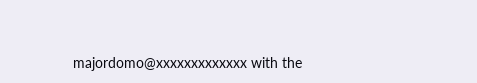majordomo@xxxxxxxxxxxxx with the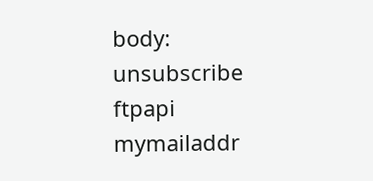body: unsubscribe ftpapi mymailaddr